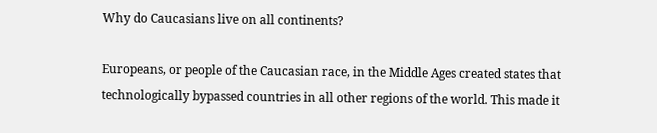Why do Caucasians live on all continents?

Europeans, or people of the Caucasian race, in the Middle Ages created states that technologically bypassed countries in all other regions of the world. This made it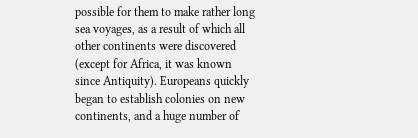possible for them to make rather long sea voyages, as a result of which all other continents were discovered (except for Africa, it was known since Antiquity). Europeans quickly began to establish colonies on new continents, and a huge number of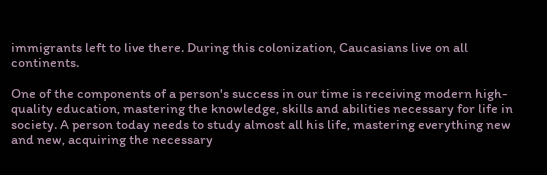immigrants left to live there. During this colonization, Caucasians live on all continents.

One of the components of a person's success in our time is receiving modern high-quality education, mastering the knowledge, skills and abilities necessary for life in society. A person today needs to study almost all his life, mastering everything new and new, acquiring the necessary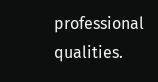professional qualities.